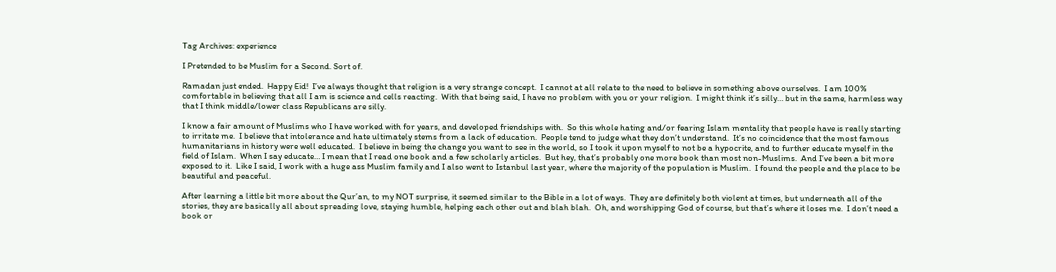Tag Archives: experience

I Pretended to be Muslim for a Second. Sort of.

Ramadan just ended.  Happy Eid!  I’ve always thought that religion is a very strange concept.  I cannot at all relate to the need to believe in something above ourselves.  I am 100% comfortable in believing that all I am is science and cells reacting.  With that being said, I have no problem with you or your religion.  I might think it’s silly… but in the same, harmless way that I think middle/lower class Republicans are silly.

I know a fair amount of Muslims who I have worked with for years, and developed friendships with.  So this whole hating and/or fearing Islam mentality that people have is really starting to irritate me.  I believe that intolerance and hate ultimately stems from a lack of education.  People tend to judge what they don’t understand.  It’s no coincidence that the most famous humanitarians in history were well educated.  I believe in being the change you want to see in the world, so I took it upon myself to not be a hypocrite, and to further educate myself in the field of Islam.  When I say educate… I mean that I read one book and a few scholarly articles.  But hey, that’s probably one more book than most non-Muslims.  And I’ve been a bit more exposed to it.  Like I said, I work with a huge ass Muslim family and I also went to Istanbul last year, where the majority of the population is Muslim.  I found the people and the place to be beautiful and peaceful.

After learning a little bit more about the Qur’an, to my NOT surprise, it seemed similar to the Bible in a lot of ways.  They are definitely both violent at times, but underneath all of the stories, they are basically all about spreading love, staying humble, helping each other out and blah blah.  Oh, and worshipping God of course, but that’s where it loses me.  I don’t need a book or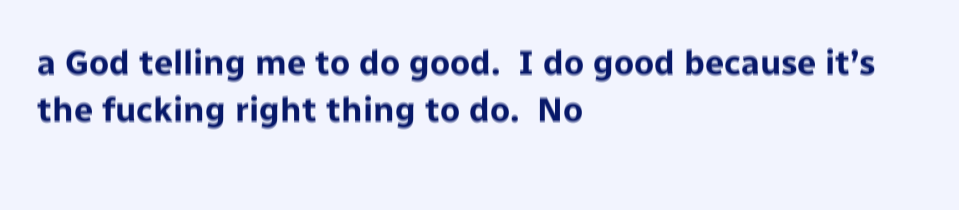a God telling me to do good.  I do good because it’s the fucking right thing to do.  No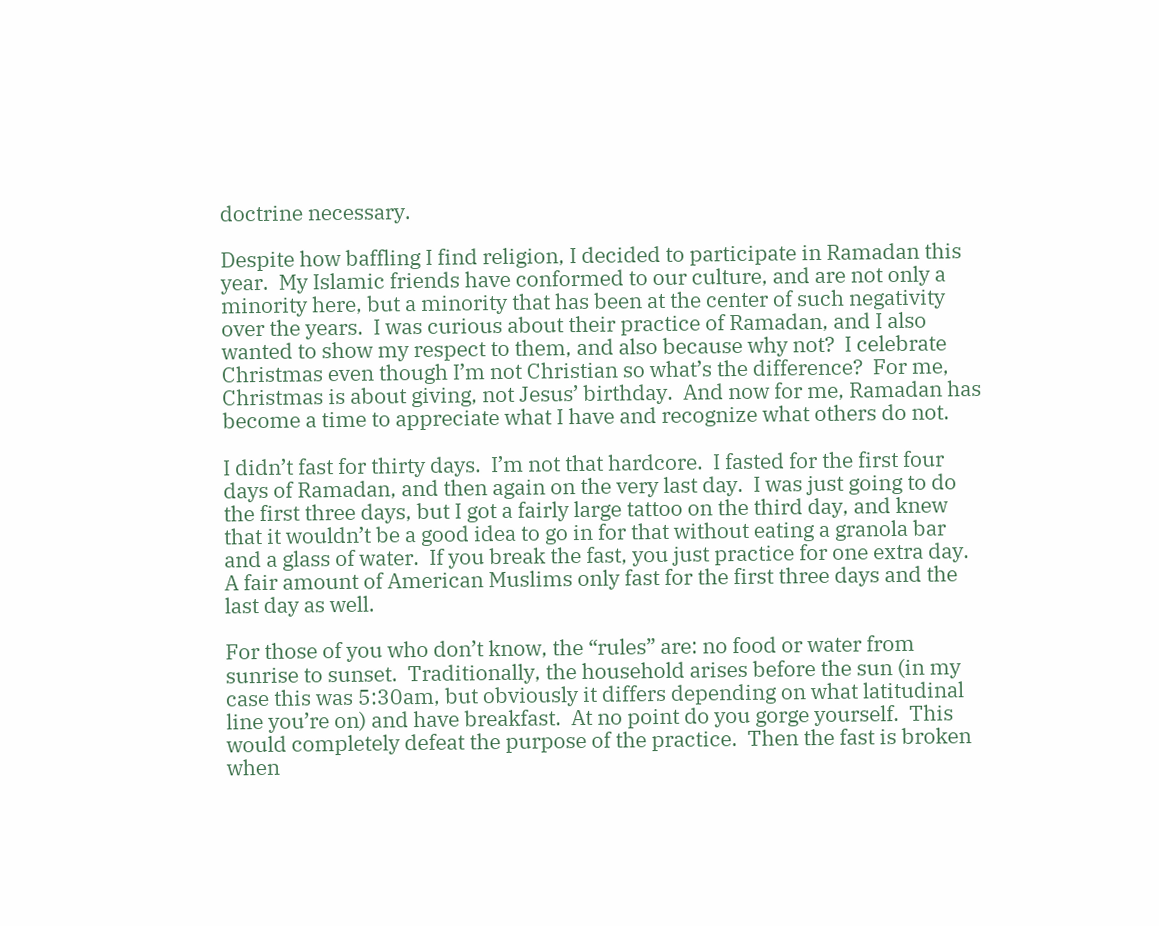doctrine necessary.

Despite how baffling I find religion, I decided to participate in Ramadan this year.  My Islamic friends have conformed to our culture, and are not only a minority here, but a minority that has been at the center of such negativity over the years.  I was curious about their practice of Ramadan, and I also wanted to show my respect to them, and also because why not?  I celebrate Christmas even though I’m not Christian so what’s the difference?  For me, Christmas is about giving, not Jesus’ birthday.  And now for me, Ramadan has become a time to appreciate what I have and recognize what others do not.

I didn’t fast for thirty days.  I’m not that hardcore.  I fasted for the first four days of Ramadan, and then again on the very last day.  I was just going to do the first three days, but I got a fairly large tattoo on the third day, and knew that it wouldn’t be a good idea to go in for that without eating a granola bar and a glass of water.  If you break the fast, you just practice for one extra day.  A fair amount of American Muslims only fast for the first three days and the last day as well.

For those of you who don’t know, the “rules” are: no food or water from sunrise to sunset.  Traditionally, the household arises before the sun (in my case this was 5:30am, but obviously it differs depending on what latitudinal line you’re on) and have breakfast.  At no point do you gorge yourself.  This would completely defeat the purpose of the practice.  Then the fast is broken when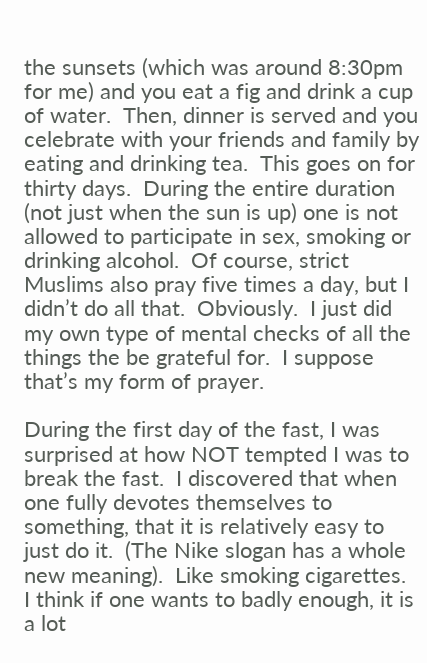the sunsets (which was around 8:30pm for me) and you eat a fig and drink a cup of water.  Then, dinner is served and you celebrate with your friends and family by eating and drinking tea.  This goes on for thirty days.  During the entire duration (not just when the sun is up) one is not allowed to participate in sex, smoking or drinking alcohol.  Of course, strict Muslims also pray five times a day, but I didn’t do all that.  Obviously.  I just did my own type of mental checks of all the things the be grateful for.  I suppose that’s my form of prayer.

During the first day of the fast, I was surprised at how NOT tempted I was to break the fast.  I discovered that when one fully devotes themselves to something, that it is relatively easy to just do it.  (The Nike slogan has a whole new meaning).  Like smoking cigarettes.  I think if one wants to badly enough, it is a lot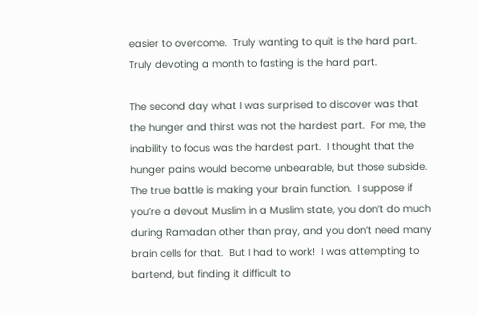easier to overcome.  Truly wanting to quit is the hard part.  Truly devoting a month to fasting is the hard part.

The second day what I was surprised to discover was that the hunger and thirst was not the hardest part.  For me, the inability to focus was the hardest part.  I thought that the hunger pains would become unbearable, but those subside.  The true battle is making your brain function.  I suppose if you’re a devout Muslim in a Muslim state, you don’t do much during Ramadan other than pray, and you don’t need many brain cells for that.  But I had to work!  I was attempting to bartend, but finding it difficult to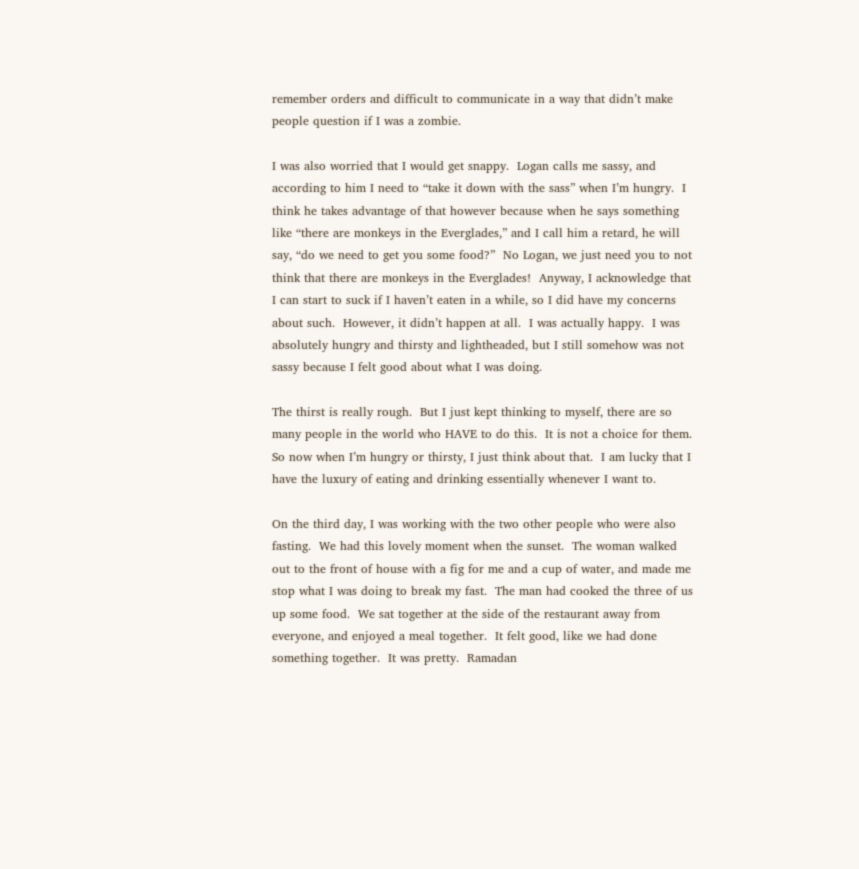remember orders and difficult to communicate in a way that didn’t make people question if I was a zombie.

I was also worried that I would get snappy.  Logan calls me sassy, and according to him I need to “take it down with the sass” when I’m hungry.  I think he takes advantage of that however because when he says something like “there are monkeys in the Everglades,” and I call him a retard, he will say, “do we need to get you some food?”  No Logan, we just need you to not think that there are monkeys in the Everglades!  Anyway, I acknowledge that I can start to suck if I haven’t eaten in a while, so I did have my concerns about such.  However, it didn’t happen at all.  I was actually happy.  I was absolutely hungry and thirsty and lightheaded, but I still somehow was not sassy because I felt good about what I was doing.

The thirst is really rough.  But I just kept thinking to myself, there are so many people in the world who HAVE to do this.  It is not a choice for them.  So now when I’m hungry or thirsty, I just think about that.  I am lucky that I have the luxury of eating and drinking essentially whenever I want to.

On the third day, I was working with the two other people who were also fasting.  We had this lovely moment when the sunset.  The woman walked out to the front of house with a fig for me and a cup of water, and made me stop what I was doing to break my fast.  The man had cooked the three of us up some food.  We sat together at the side of the restaurant away from everyone, and enjoyed a meal together.  It felt good, like we had done something together.  It was pretty.  Ramadan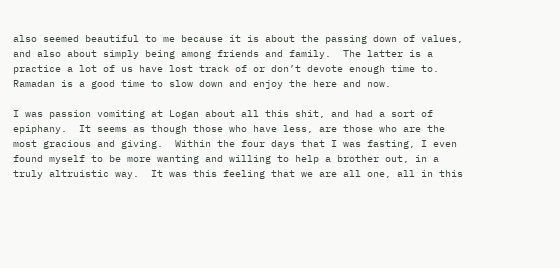also seemed beautiful to me because it is about the passing down of values, and also about simply being among friends and family.  The latter is a practice a lot of us have lost track of or don’t devote enough time to.  Ramadan is a good time to slow down and enjoy the here and now.

I was passion vomiting at Logan about all this shit, and had a sort of epiphany.  It seems as though those who have less, are those who are the most gracious and giving.  Within the four days that I was fasting, I even found myself to be more wanting and willing to help a brother out, in a truly altruistic way.  It was this feeling that we are all one, all in this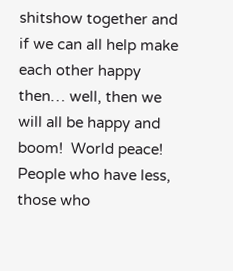shitshow together and if we can all help make each other happy then… well, then we will all be happy and boom!  World peace!  People who have less, those who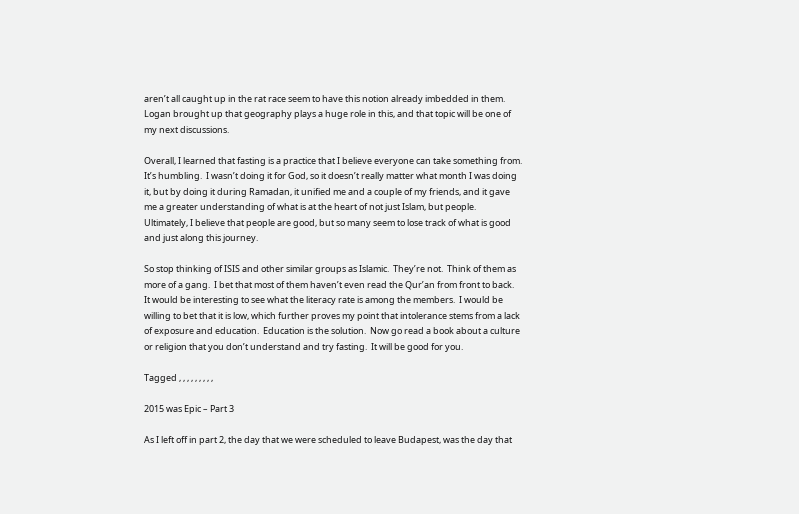aren’t all caught up in the rat race seem to have this notion already imbedded in them.  Logan brought up that geography plays a huge role in this, and that topic will be one of my next discussions.

Overall, I learned that fasting is a practice that I believe everyone can take something from.  It’s humbling.  I wasn’t doing it for God, so it doesn’t really matter what month I was doing it, but by doing it during Ramadan, it unified me and a couple of my friends, and it gave me a greater understanding of what is at the heart of not just Islam, but people.  Ultimately, I believe that people are good, but so many seem to lose track of what is good and just along this journey.

So stop thinking of ISIS and other similar groups as Islamic.  They’re not.  Think of them as more of a gang.  I bet that most of them haven’t even read the Qur’an from front to back.  It would be interesting to see what the literacy rate is among the members.  I would be willing to bet that it is low, which further proves my point that intolerance stems from a lack of exposure and education.  Education is the solution.  Now go read a book about a culture or religion that you don’t understand and try fasting.  It will be good for you.

Tagged , , , , , , , , ,

2015 was Epic – Part 3

As I left off in part 2, the day that we were scheduled to leave Budapest, was the day that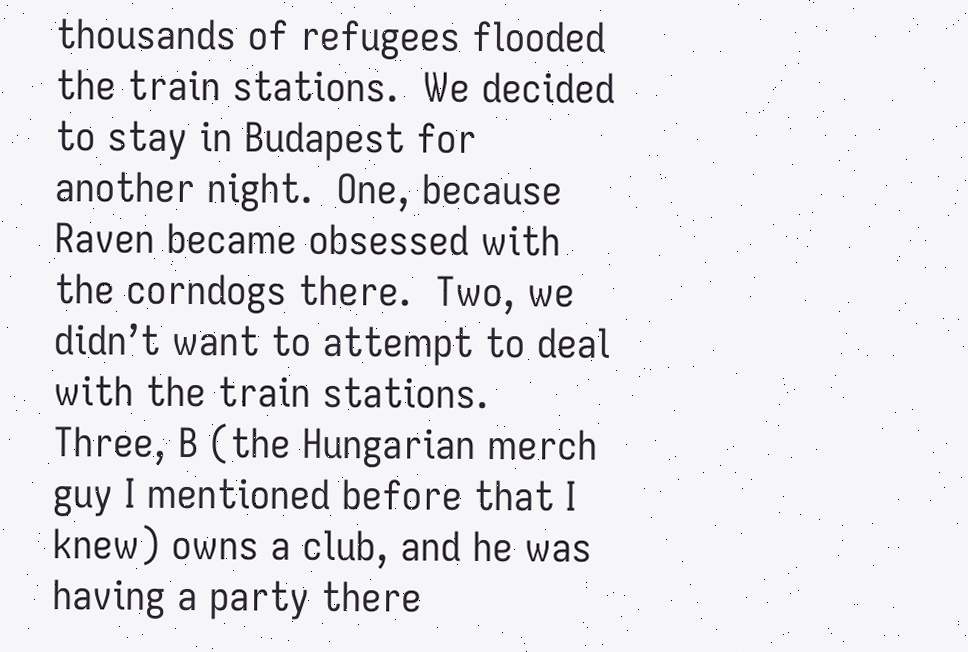thousands of refugees flooded the train stations.  We decided to stay in Budapest for another night.  One, because Raven became obsessed with the corndogs there.  Two, we didn’t want to attempt to deal with the train stations.  Three, B (the Hungarian merch guy I mentioned before that I knew) owns a club, and he was having a party there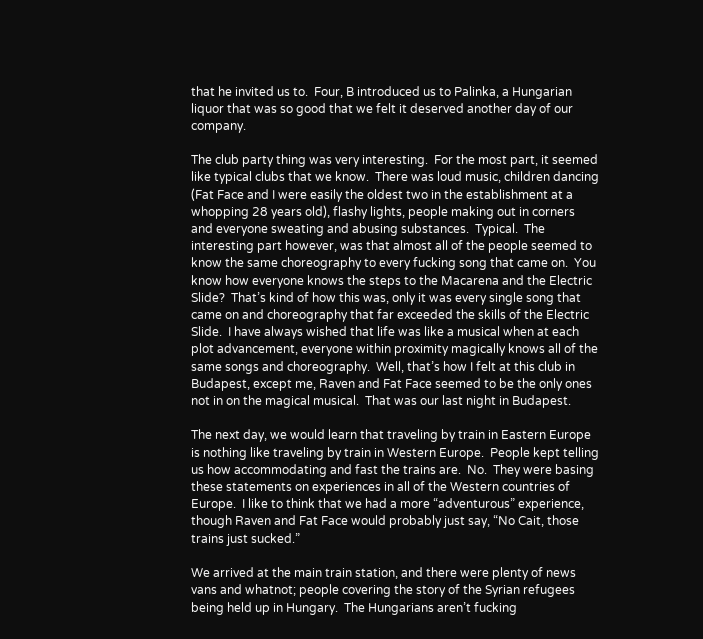that he invited us to.  Four, B introduced us to Palinka, a Hungarian liquor that was so good that we felt it deserved another day of our company.

The club party thing was very interesting.  For the most part, it seemed like typical clubs that we know.  There was loud music, children dancing (Fat Face and I were easily the oldest two in the establishment at a whopping 28 years old), flashy lights, people making out in corners and everyone sweating and abusing substances.  Typical.  The interesting part however, was that almost all of the people seemed to know the same choreography to every fucking song that came on.  You know how everyone knows the steps to the Macarena and the Electric Slide?  That’s kind of how this was, only it was every single song that came on and choreography that far exceeded the skills of the Electric Slide.  I have always wished that life was like a musical when at each plot advancement, everyone within proximity magically knows all of the same songs and choreography.  Well, that’s how I felt at this club in Budapest, except me, Raven and Fat Face seemed to be the only ones not in on the magical musical.  That was our last night in Budapest.

The next day, we would learn that traveling by train in Eastern Europe is nothing like traveling by train in Western Europe.  People kept telling us how accommodating and fast the trains are.  No.  They were basing these statements on experiences in all of the Western countries of Europe.  I like to think that we had a more “adventurous” experience, though Raven and Fat Face would probably just say, “No Cait, those trains just sucked.”

We arrived at the main train station, and there were plenty of news vans and whatnot; people covering the story of the Syrian refugees being held up in Hungary.  The Hungarians aren’t fucking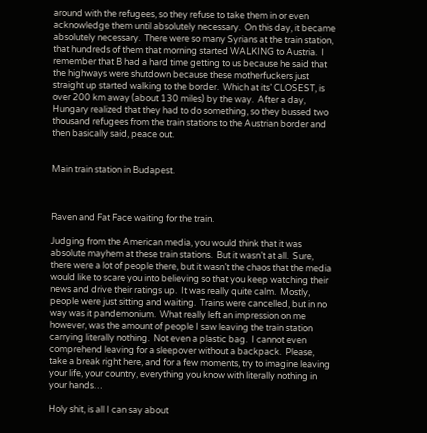around with the refugees, so they refuse to take them in or even acknowledge them until absolutely necessary.  On this day, it became absolutely necessary.  There were so many Syrians at the train station, that hundreds of them that morning started WALKING to Austria.  I remember that B had a hard time getting to us because he said that the highways were shutdown because these motherfuckers just straight up started walking to the border.  Which at its’ CLOSEST, is over 200 km away (about 130 miles) by the way.  After a day, Hungary realized that they had to do something, so they bussed two thousand refugees from the train stations to the Austrian border and then basically said, peace out.


Main train station in Budapest.



Raven and Fat Face waiting for the train.

Judging from the American media, you would think that it was absolute mayhem at these train stations.  But it wasn’t at all.  Sure, there were a lot of people there, but it wasn’t the chaos that the media would like to scare you into believing so that you keep watching their news and drive their ratings up.  It was really quite calm.  Mostly, people were just sitting and waiting.  Trains were cancelled, but in no way was it pandemonium.  What really left an impression on me however, was the amount of people I saw leaving the train station carrying literally nothing.  Not even a plastic bag.  I cannot even comprehend leaving for a sleepover without a backpack.  Please, take a break right here, and for a few moments, try to imagine leaving your life, your country, everything you know with literally nothing in your hands…

Holy shit, is all I can say about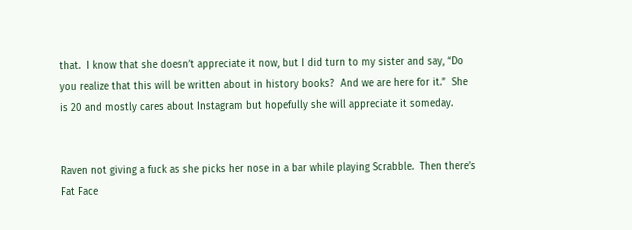that.  I know that she doesn’t appreciate it now, but I did turn to my sister and say, “Do you realize that this will be written about in history books?  And we are here for it.”  She is 20 and mostly cares about Instagram but hopefully she will appreciate it someday.


Raven not giving a fuck as she picks her nose in a bar while playing Scrabble.  Then there’s Fat Face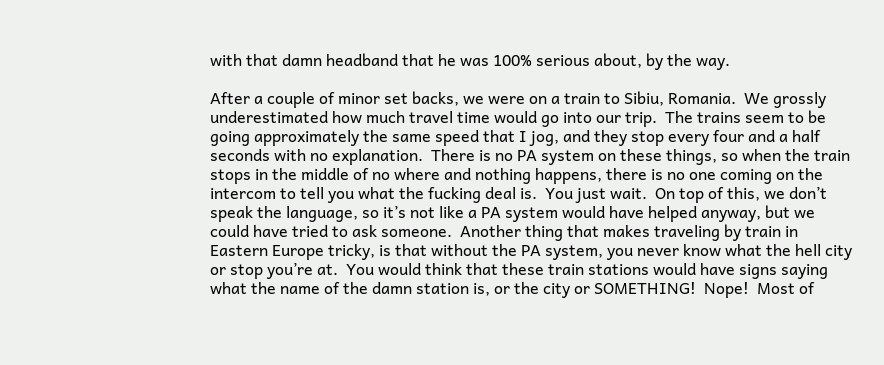with that damn headband that he was 100% serious about, by the way.

After a couple of minor set backs, we were on a train to Sibiu, Romania.  We grossly underestimated how much travel time would go into our trip.  The trains seem to be going approximately the same speed that I jog, and they stop every four and a half seconds with no explanation.  There is no PA system on these things, so when the train stops in the middle of no where and nothing happens, there is no one coming on the intercom to tell you what the fucking deal is.  You just wait.  On top of this, we don’t speak the language, so it’s not like a PA system would have helped anyway, but we could have tried to ask someone.  Another thing that makes traveling by train in Eastern Europe tricky, is that without the PA system, you never know what the hell city or stop you’re at.  You would think that these train stations would have signs saying what the name of the damn station is, or the city or SOMETHING!  Nope!  Most of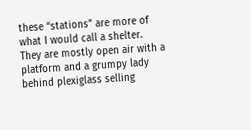these “stations” are more of what I would call a shelter.  They are mostly open air with a platform and a grumpy lady behind plexiglass selling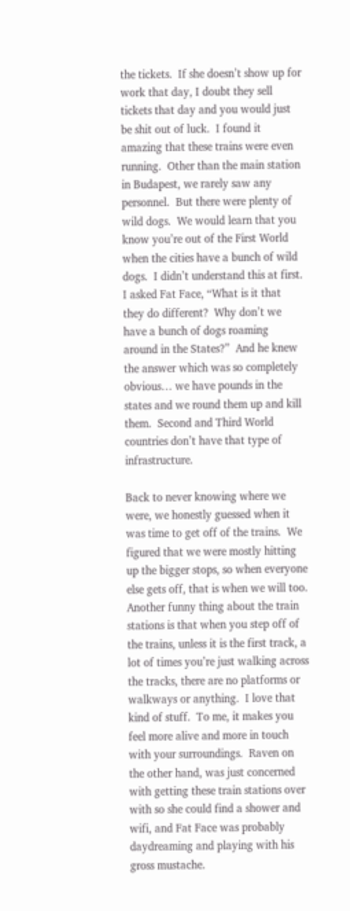the tickets.  If she doesn’t show up for work that day, I doubt they sell tickets that day and you would just be shit out of luck.  I found it amazing that these trains were even running.  Other than the main station in Budapest, we rarely saw any personnel.  But there were plenty of wild dogs.  We would learn that you know you’re out of the First World when the cities have a bunch of wild dogs.  I didn’t understand this at first.  I asked Fat Face, “What is it that they do different?  Why don’t we have a bunch of dogs roaming around in the States?”  And he knew the answer which was so completely obvious… we have pounds in the states and we round them up and kill them.  Second and Third World countries don’t have that type of infrastructure.

Back to never knowing where we were, we honestly guessed when it was time to get off of the trains.  We figured that we were mostly hitting up the bigger stops, so when everyone else gets off, that is when we will too.  Another funny thing about the train stations is that when you step off of the trains, unless it is the first track, a lot of times you’re just walking across the tracks, there are no platforms or walkways or anything.  I love that kind of stuff.  To me, it makes you feel more alive and more in touch with your surroundings.  Raven on the other hand, was just concerned with getting these train stations over with so she could find a shower and wifi, and Fat Face was probably daydreaming and playing with his gross mustache.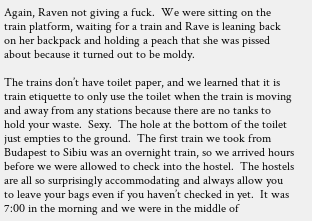Again, Raven not giving a fuck.  We were sitting on the train platform, waiting for a train and Rave is leaning back on her backpack and holding a peach that she was pissed about because it turned out to be moldy.

The trains don’t have toilet paper, and we learned that it is train etiquette to only use the toilet when the train is moving and away from any stations because there are no tanks to hold your waste.  Sexy.  The hole at the bottom of the toilet just empties to the ground.  The first train we took from Budapest to Sibiu was an overnight train, so we arrived hours before we were allowed to check into the hostel.  The hostels are all so surprisingly accommodating and always allow you to leave your bags even if you haven’t checked in yet.  It was 7:00 in the morning and we were in the middle of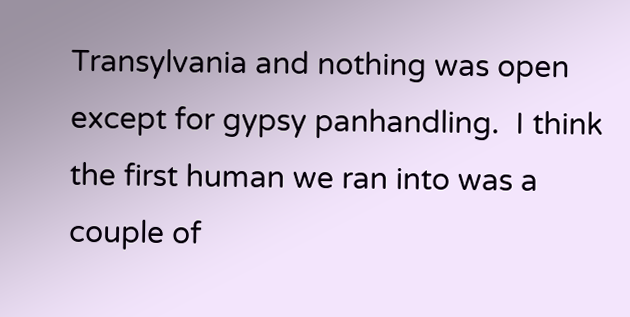Transylvania and nothing was open except for gypsy panhandling.  I think the first human we ran into was a couple of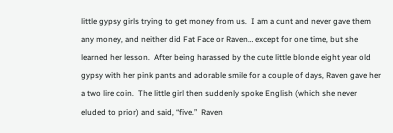little gypsy girls trying to get money from us.  I am a cunt and never gave them any money, and neither did Fat Face or Raven… except for one time, but she learned her lesson.  After being harassed by the cute little blonde eight year old gypsy with her pink pants and adorable smile for a couple of days, Raven gave her a two lire coin.  The little girl then suddenly spoke English (which she never eluded to prior) and said, “five.”  Raven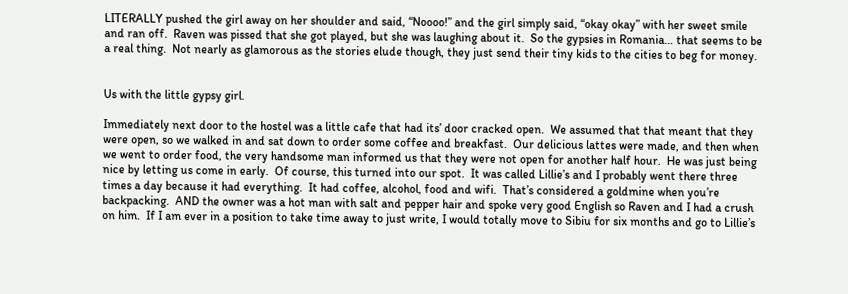LITERALLY pushed the girl away on her shoulder and said, “Noooo!” and the girl simply said, “okay okay” with her sweet smile and ran off.  Raven was pissed that she got played, but she was laughing about it.  So the gypsies in Romania… that seems to be a real thing.  Not nearly as glamorous as the stories elude though, they just send their tiny kids to the cities to beg for money.


Us with the little gypsy girl.

Immediately next door to the hostel was a little cafe that had its’ door cracked open.  We assumed that that meant that they were open, so we walked in and sat down to order some coffee and breakfast.  Our delicious lattes were made, and then when we went to order food, the very handsome man informed us that they were not open for another half hour.  He was just being nice by letting us come in early.  Of course, this turned into our spot.  It was called Lillie’s and I probably went there three times a day because it had everything.  It had coffee, alcohol, food and wifi.  That’s considered a goldmine when you’re backpacking.  AND the owner was a hot man with salt and pepper hair and spoke very good English so Raven and I had a crush on him.  If I am ever in a position to take time away to just write, I would totally move to Sibiu for six months and go to Lillie’s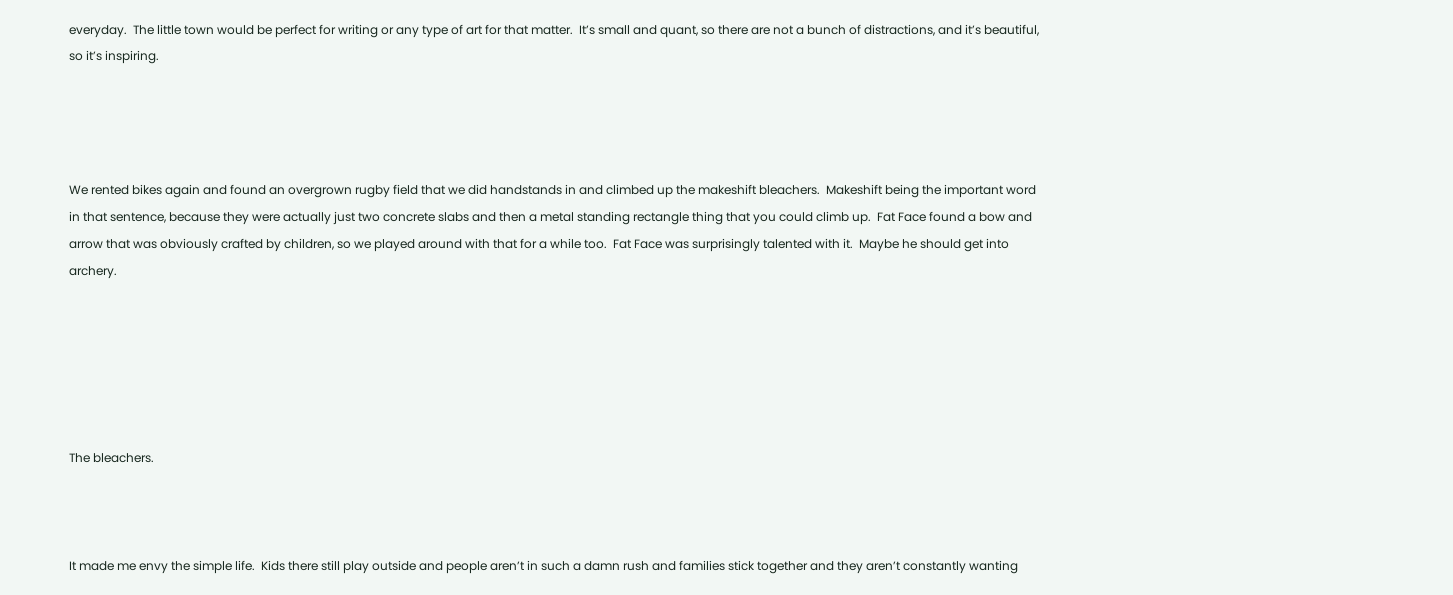everyday.  The little town would be perfect for writing or any type of art for that matter.  It’s small and quant, so there are not a bunch of distractions, and it’s beautiful, so it’s inspiring.




We rented bikes again and found an overgrown rugby field that we did handstands in and climbed up the makeshift bleachers.  Makeshift being the important word in that sentence, because they were actually just two concrete slabs and then a metal standing rectangle thing that you could climb up.  Fat Face found a bow and arrow that was obviously crafted by children, so we played around with that for a while too.  Fat Face was surprisingly talented with it.  Maybe he should get into archery.






The bleachers.



It made me envy the simple life.  Kids there still play outside and people aren’t in such a damn rush and families stick together and they aren’t constantly wanting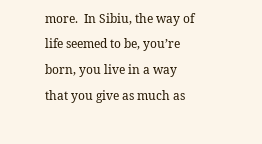more.  In Sibiu, the way of life seemed to be, you’re born, you live in a way that you give as much as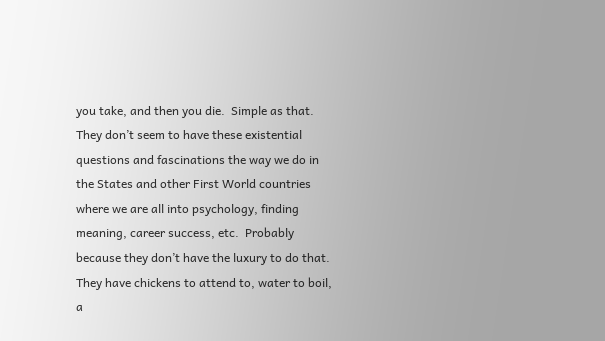you take, and then you die.  Simple as that.  They don’t seem to have these existential questions and fascinations the way we do in the States and other First World countries where we are all into psychology, finding meaning, career success, etc.  Probably because they don’t have the luxury to do that.  They have chickens to attend to, water to boil, a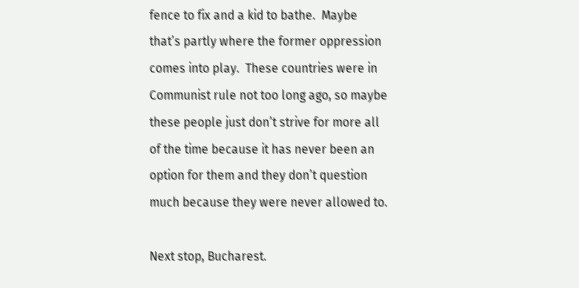fence to fix and a kid to bathe.  Maybe that’s partly where the former oppression comes into play.  These countries were in Communist rule not too long ago, so maybe these people just don’t strive for more all of the time because it has never been an option for them and they don’t question much because they were never allowed to.

Next stop, Bucharest.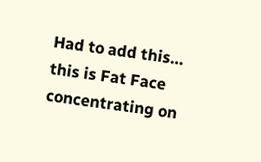Had to add this… this is Fat Face concentrating on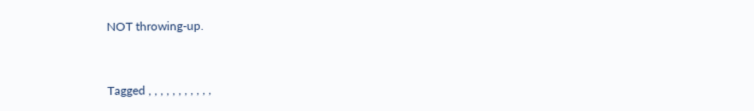NOT throwing-up.


Tagged , , , , , , , , , , ,